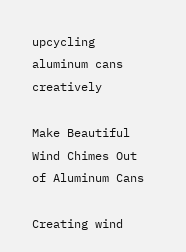upcycling aluminum cans creatively

Make Beautiful Wind Chimes Out of Aluminum Cans

Creating wind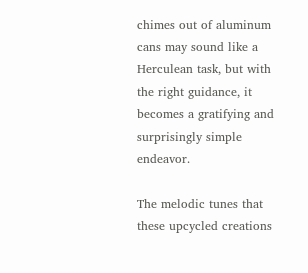chimes out of aluminum cans may sound like a Herculean task, but with the right guidance, it becomes a gratifying and surprisingly simple endeavor.

The melodic tunes that these upcycled creations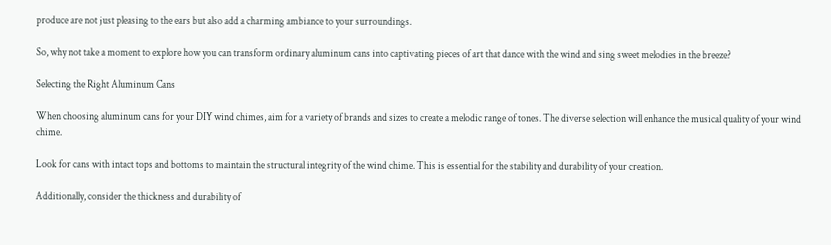produce are not just pleasing to the ears but also add a charming ambiance to your surroundings.

So, why not take a moment to explore how you can transform ordinary aluminum cans into captivating pieces of art that dance with the wind and sing sweet melodies in the breeze?

Selecting the Right Aluminum Cans

When choosing aluminum cans for your DIY wind chimes, aim for a variety of brands and sizes to create a melodic range of tones. The diverse selection will enhance the musical quality of your wind chime.

Look for cans with intact tops and bottoms to maintain the structural integrity of the wind chime. This is essential for the stability and durability of your creation.

Additionally, consider the thickness and durability of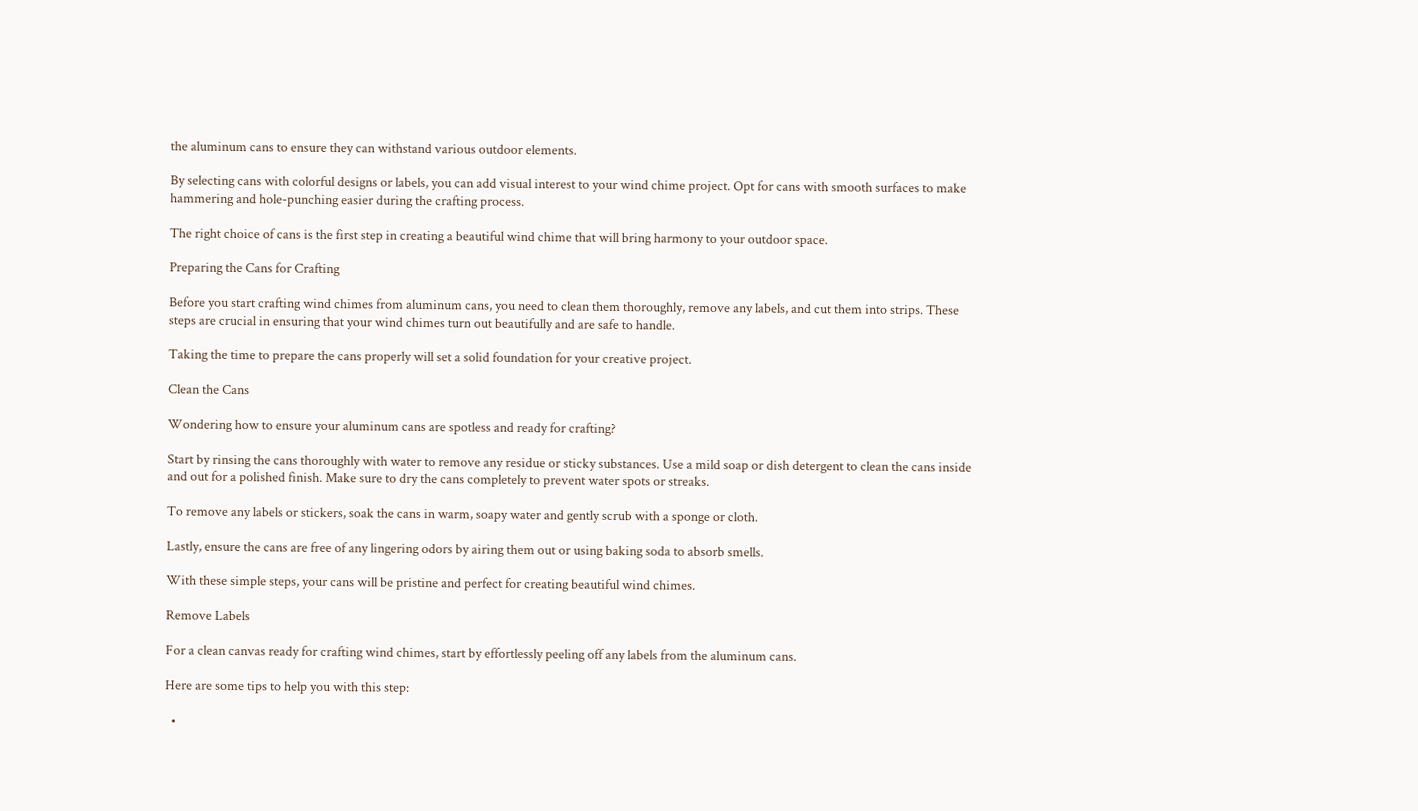the aluminum cans to ensure they can withstand various outdoor elements.

By selecting cans with colorful designs or labels, you can add visual interest to your wind chime project. Opt for cans with smooth surfaces to make hammering and hole-punching easier during the crafting process.

The right choice of cans is the first step in creating a beautiful wind chime that will bring harmony to your outdoor space.

Preparing the Cans for Crafting

Before you start crafting wind chimes from aluminum cans, you need to clean them thoroughly, remove any labels, and cut them into strips. These steps are crucial in ensuring that your wind chimes turn out beautifully and are safe to handle.

Taking the time to prepare the cans properly will set a solid foundation for your creative project.

Clean the Cans

Wondering how to ensure your aluminum cans are spotless and ready for crafting?

Start by rinsing the cans thoroughly with water to remove any residue or sticky substances. Use a mild soap or dish detergent to clean the cans inside and out for a polished finish. Make sure to dry the cans completely to prevent water spots or streaks.

To remove any labels or stickers, soak the cans in warm, soapy water and gently scrub with a sponge or cloth.

Lastly, ensure the cans are free of any lingering odors by airing them out or using baking soda to absorb smells.

With these simple steps, your cans will be pristine and perfect for creating beautiful wind chimes.

Remove Labels

For a clean canvas ready for crafting wind chimes, start by effortlessly peeling off any labels from the aluminum cans.

Here are some tips to help you with this step:

  •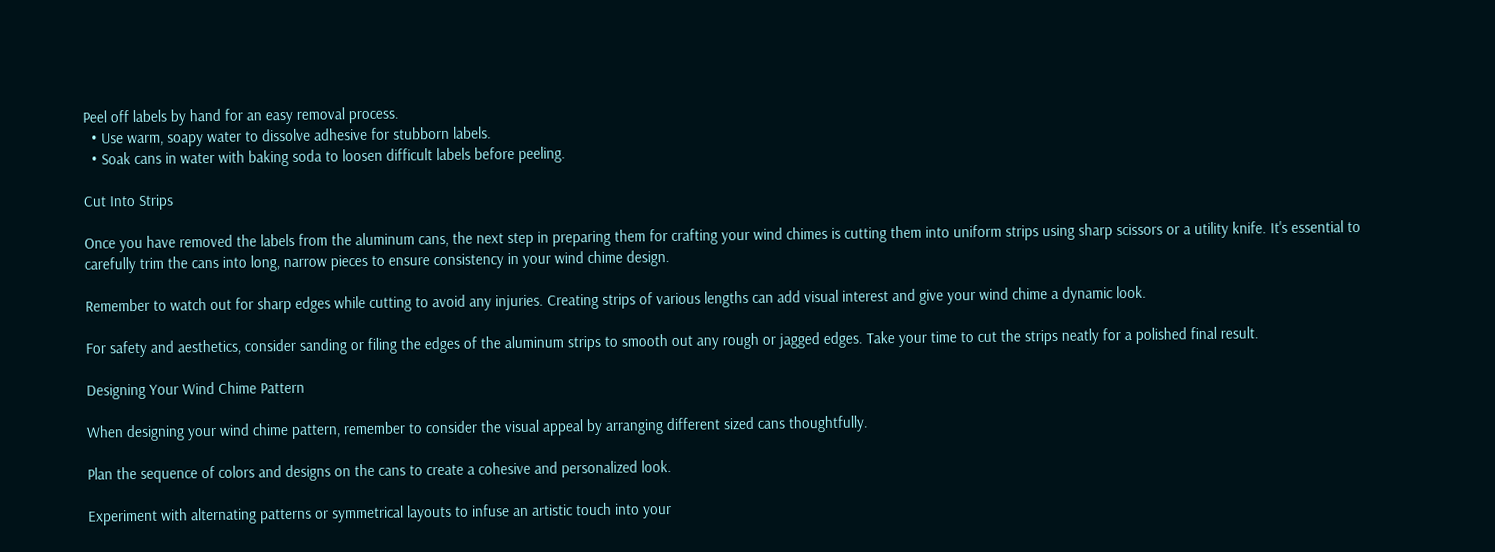Peel off labels by hand for an easy removal process.
  • Use warm, soapy water to dissolve adhesive for stubborn labels.
  • Soak cans in water with baking soda to loosen difficult labels before peeling.

Cut Into Strips

Once you have removed the labels from the aluminum cans, the next step in preparing them for crafting your wind chimes is cutting them into uniform strips using sharp scissors or a utility knife. It's essential to carefully trim the cans into long, narrow pieces to ensure consistency in your wind chime design.

Remember to watch out for sharp edges while cutting to avoid any injuries. Creating strips of various lengths can add visual interest and give your wind chime a dynamic look.

For safety and aesthetics, consider sanding or filing the edges of the aluminum strips to smooth out any rough or jagged edges. Take your time to cut the strips neatly for a polished final result.

Designing Your Wind Chime Pattern

When designing your wind chime pattern, remember to consider the visual appeal by arranging different sized cans thoughtfully.

Plan the sequence of colors and designs on the cans to create a cohesive and personalized look.

Experiment with alternating patterns or symmetrical layouts to infuse an artistic touch into your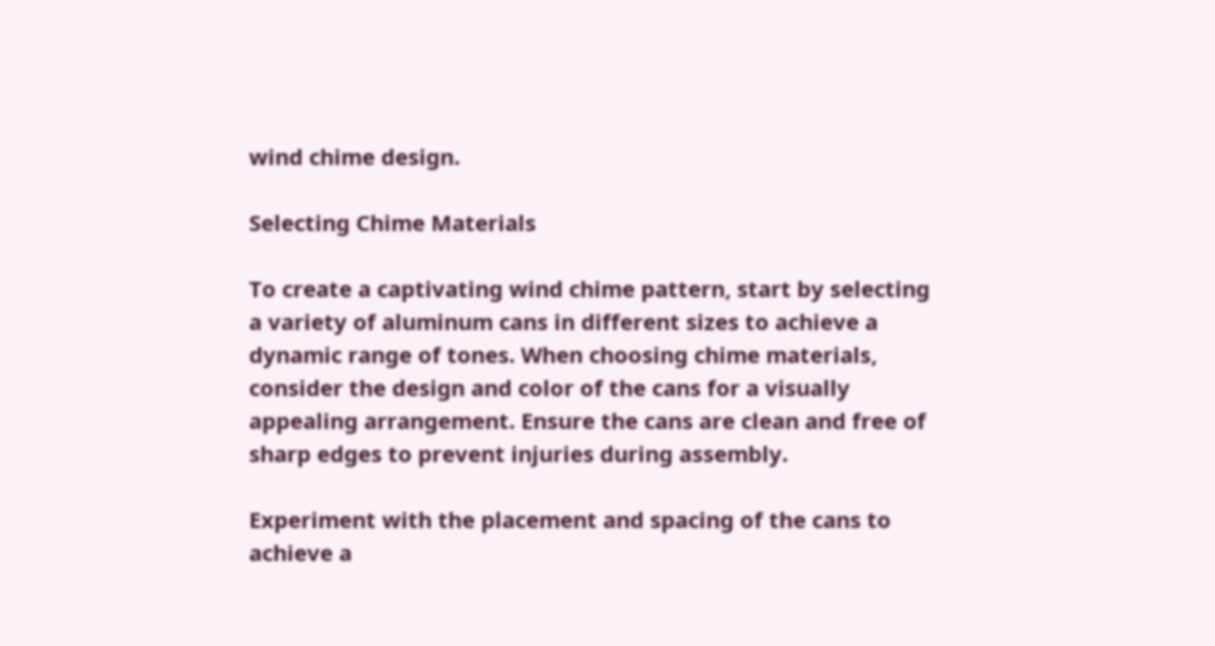wind chime design.

Selecting Chime Materials

To create a captivating wind chime pattern, start by selecting a variety of aluminum cans in different sizes to achieve a dynamic range of tones. When choosing chime materials, consider the design and color of the cans for a visually appealing arrangement. Ensure the cans are clean and free of sharp edges to prevent injuries during assembly.

Experiment with the placement and spacing of the cans to achieve a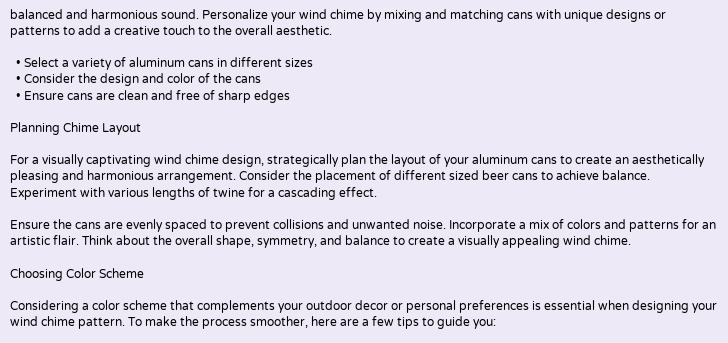balanced and harmonious sound. Personalize your wind chime by mixing and matching cans with unique designs or patterns to add a creative touch to the overall aesthetic.

  • Select a variety of aluminum cans in different sizes
  • Consider the design and color of the cans
  • Ensure cans are clean and free of sharp edges

Planning Chime Layout

For a visually captivating wind chime design, strategically plan the layout of your aluminum cans to create an aesthetically pleasing and harmonious arrangement. Consider the placement of different sized beer cans to achieve balance. Experiment with various lengths of twine for a cascading effect.

Ensure the cans are evenly spaced to prevent collisions and unwanted noise. Incorporate a mix of colors and patterns for an artistic flair. Think about the overall shape, symmetry, and balance to create a visually appealing wind chime.

Choosing Color Scheme

Considering a color scheme that complements your outdoor decor or personal preferences is essential when designing your wind chime pattern. To make the process smoother, here are a few tips to guide you: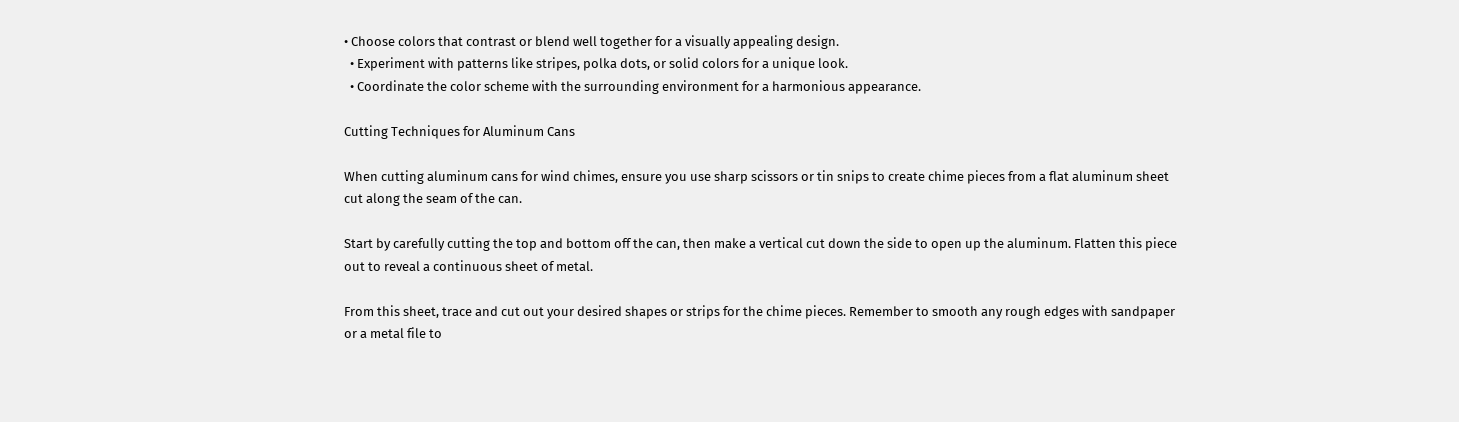• Choose colors that contrast or blend well together for a visually appealing design.
  • Experiment with patterns like stripes, polka dots, or solid colors for a unique look.
  • Coordinate the color scheme with the surrounding environment for a harmonious appearance.

Cutting Techniques for Aluminum Cans

When cutting aluminum cans for wind chimes, ensure you use sharp scissors or tin snips to create chime pieces from a flat aluminum sheet cut along the seam of the can.

Start by carefully cutting the top and bottom off the can, then make a vertical cut down the side to open up the aluminum. Flatten this piece out to reveal a continuous sheet of metal.

From this sheet, trace and cut out your desired shapes or strips for the chime pieces. Remember to smooth any rough edges with sandpaper or a metal file to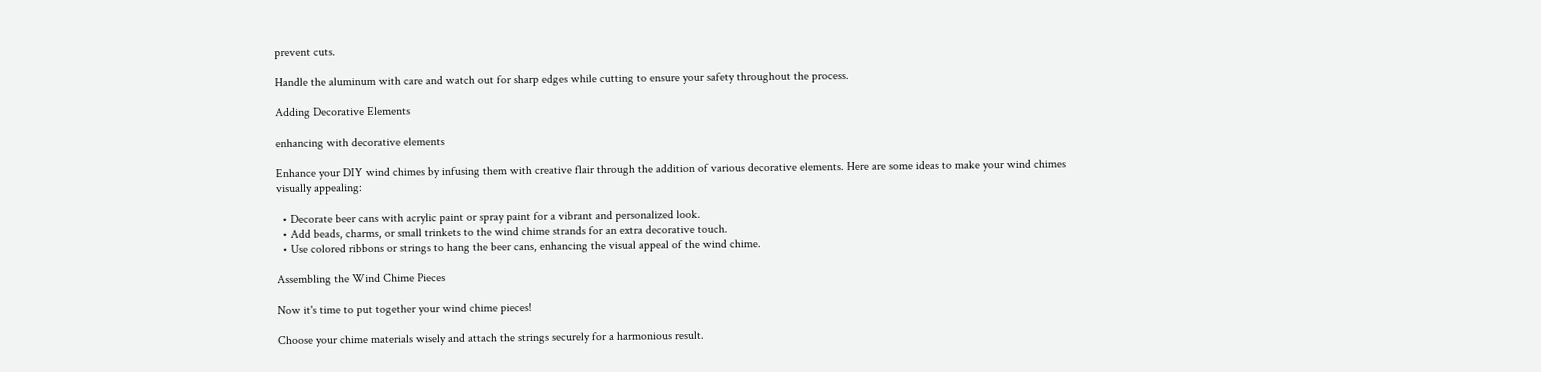prevent cuts.

Handle the aluminum with care and watch out for sharp edges while cutting to ensure your safety throughout the process.

Adding Decorative Elements

enhancing with decorative elements

Enhance your DIY wind chimes by infusing them with creative flair through the addition of various decorative elements. Here are some ideas to make your wind chimes visually appealing:

  • Decorate beer cans with acrylic paint or spray paint for a vibrant and personalized look.
  • Add beads, charms, or small trinkets to the wind chime strands for an extra decorative touch.
  • Use colored ribbons or strings to hang the beer cans, enhancing the visual appeal of the wind chime.

Assembling the Wind Chime Pieces

Now it's time to put together your wind chime pieces!

Choose your chime materials wisely and attach the strings securely for a harmonious result.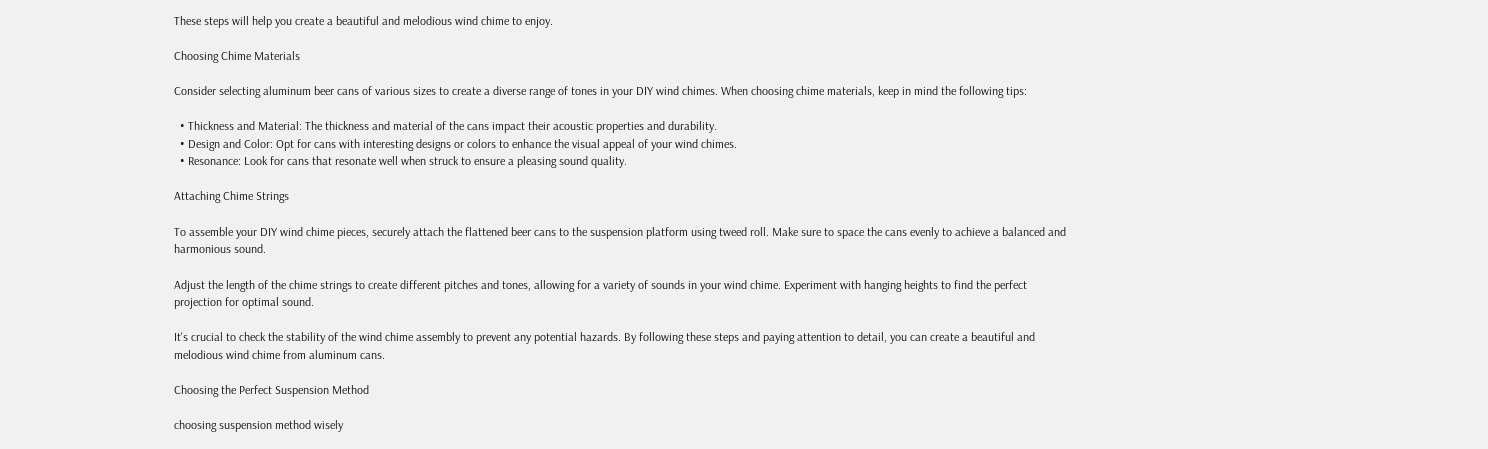These steps will help you create a beautiful and melodious wind chime to enjoy.

Choosing Chime Materials

Consider selecting aluminum beer cans of various sizes to create a diverse range of tones in your DIY wind chimes. When choosing chime materials, keep in mind the following tips:

  • Thickness and Material: The thickness and material of the cans impact their acoustic properties and durability.
  • Design and Color: Opt for cans with interesting designs or colors to enhance the visual appeal of your wind chimes.
  • Resonance: Look for cans that resonate well when struck to ensure a pleasing sound quality.

Attaching Chime Strings

To assemble your DIY wind chime pieces, securely attach the flattened beer cans to the suspension platform using tweed roll. Make sure to space the cans evenly to achieve a balanced and harmonious sound.

Adjust the length of the chime strings to create different pitches and tones, allowing for a variety of sounds in your wind chime. Experiment with hanging heights to find the perfect projection for optimal sound.

It's crucial to check the stability of the wind chime assembly to prevent any potential hazards. By following these steps and paying attention to detail, you can create a beautiful and melodious wind chime from aluminum cans.

Choosing the Perfect Suspension Method

choosing suspension method wisely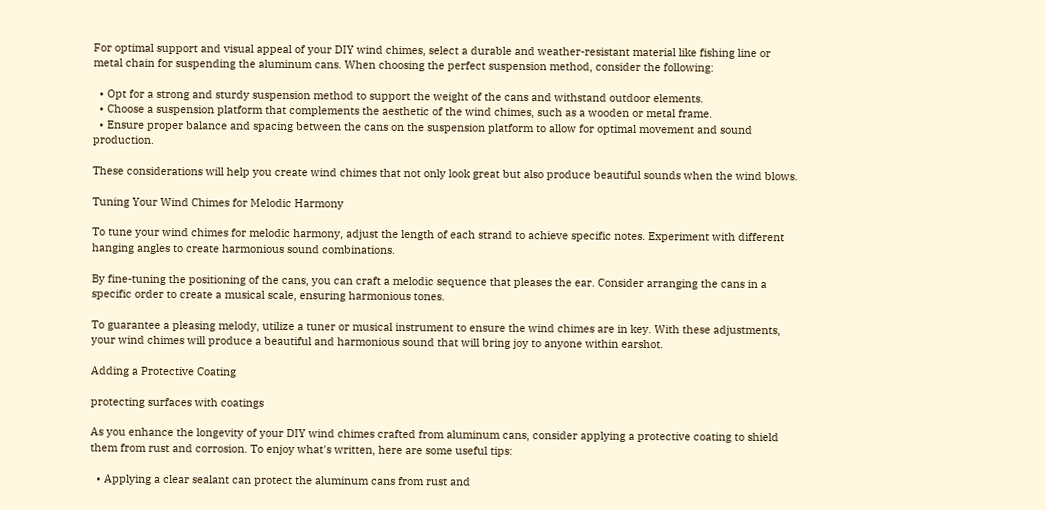For optimal support and visual appeal of your DIY wind chimes, select a durable and weather-resistant material like fishing line or metal chain for suspending the aluminum cans. When choosing the perfect suspension method, consider the following:

  • Opt for a strong and sturdy suspension method to support the weight of the cans and withstand outdoor elements.
  • Choose a suspension platform that complements the aesthetic of the wind chimes, such as a wooden or metal frame.
  • Ensure proper balance and spacing between the cans on the suspension platform to allow for optimal movement and sound production.

These considerations will help you create wind chimes that not only look great but also produce beautiful sounds when the wind blows.

Tuning Your Wind Chimes for Melodic Harmony

To tune your wind chimes for melodic harmony, adjust the length of each strand to achieve specific notes. Experiment with different hanging angles to create harmonious sound combinations.

By fine-tuning the positioning of the cans, you can craft a melodic sequence that pleases the ear. Consider arranging the cans in a specific order to create a musical scale, ensuring harmonious tones.

To guarantee a pleasing melody, utilize a tuner or musical instrument to ensure the wind chimes are in key. With these adjustments, your wind chimes will produce a beautiful and harmonious sound that will bring joy to anyone within earshot.

Adding a Protective Coating

protecting surfaces with coatings

As you enhance the longevity of your DIY wind chimes crafted from aluminum cans, consider applying a protective coating to shield them from rust and corrosion. To enjoy what's written, here are some useful tips:

  • Applying a clear sealant can protect the aluminum cans from rust and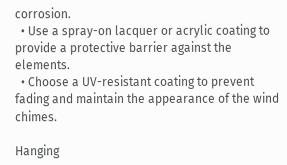corrosion.
  • Use a spray-on lacquer or acrylic coating to provide a protective barrier against the elements.
  • Choose a UV-resistant coating to prevent fading and maintain the appearance of the wind chimes.

Hanging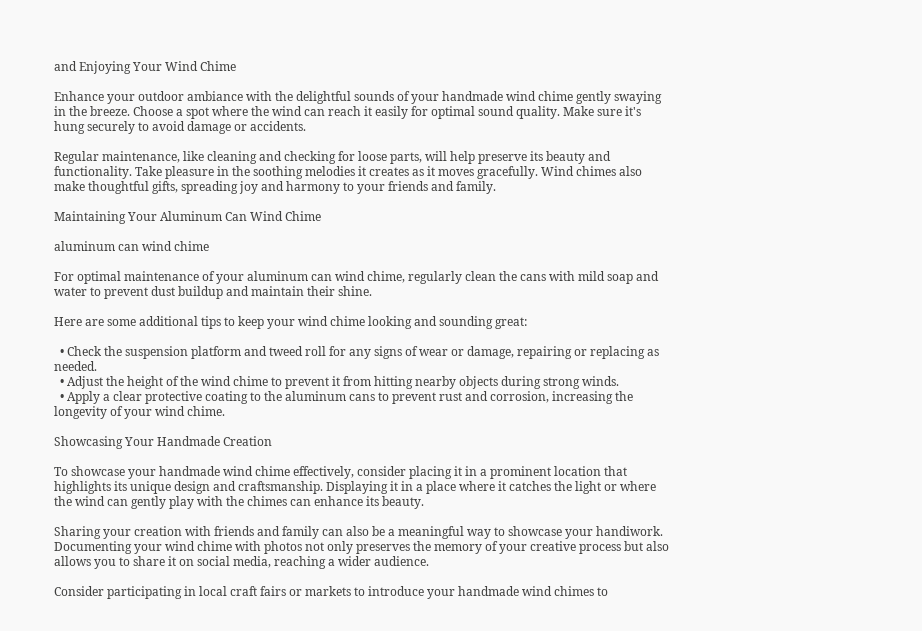and Enjoying Your Wind Chime

Enhance your outdoor ambiance with the delightful sounds of your handmade wind chime gently swaying in the breeze. Choose a spot where the wind can reach it easily for optimal sound quality. Make sure it's hung securely to avoid damage or accidents.

Regular maintenance, like cleaning and checking for loose parts, will help preserve its beauty and functionality. Take pleasure in the soothing melodies it creates as it moves gracefully. Wind chimes also make thoughtful gifts, spreading joy and harmony to your friends and family.

Maintaining Your Aluminum Can Wind Chime

aluminum can wind chime

For optimal maintenance of your aluminum can wind chime, regularly clean the cans with mild soap and water to prevent dust buildup and maintain their shine.

Here are some additional tips to keep your wind chime looking and sounding great:

  • Check the suspension platform and tweed roll for any signs of wear or damage, repairing or replacing as needed.
  • Adjust the height of the wind chime to prevent it from hitting nearby objects during strong winds.
  • Apply a clear protective coating to the aluminum cans to prevent rust and corrosion, increasing the longevity of your wind chime.

Showcasing Your Handmade Creation

To showcase your handmade wind chime effectively, consider placing it in a prominent location that highlights its unique design and craftsmanship. Displaying it in a place where it catches the light or where the wind can gently play with the chimes can enhance its beauty.

Sharing your creation with friends and family can also be a meaningful way to showcase your handiwork. Documenting your wind chime with photos not only preserves the memory of your creative process but also allows you to share it on social media, reaching a wider audience.

Consider participating in local craft fairs or markets to introduce your handmade wind chimes to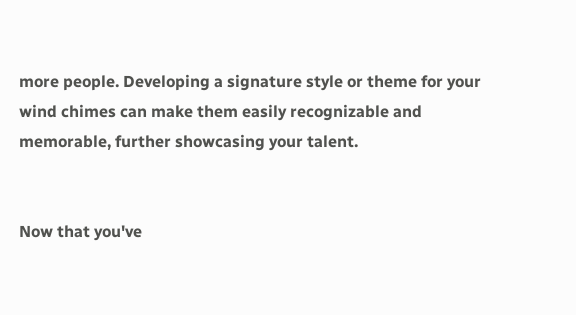more people. Developing a signature style or theme for your wind chimes can make them easily recognizable and memorable, further showcasing your talent.


Now that you've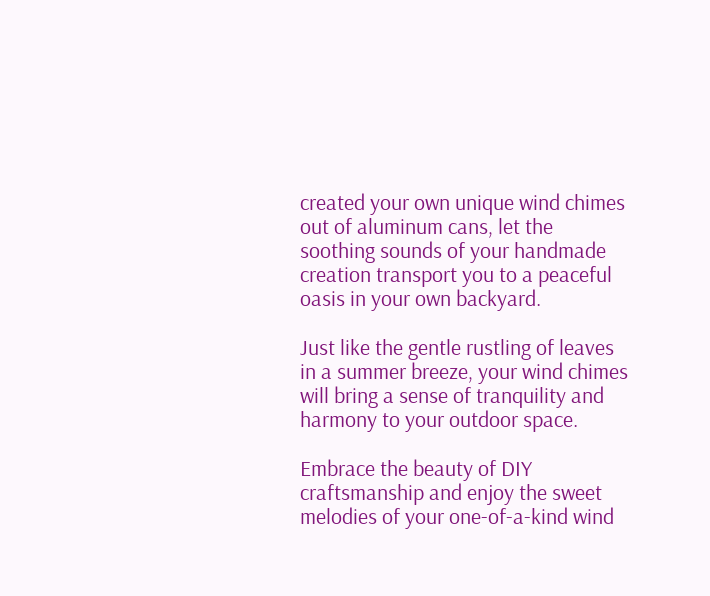created your own unique wind chimes out of aluminum cans, let the soothing sounds of your handmade creation transport you to a peaceful oasis in your own backyard.

Just like the gentle rustling of leaves in a summer breeze, your wind chimes will bring a sense of tranquility and harmony to your outdoor space.

Embrace the beauty of DIY craftsmanship and enjoy the sweet melodies of your one-of-a-kind wind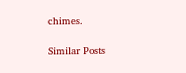chimes.

Similar Posts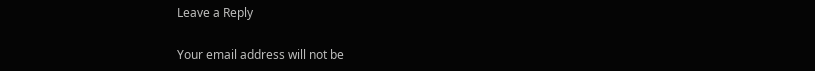Leave a Reply

Your email address will not be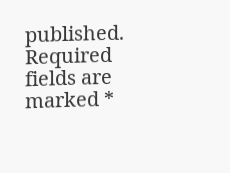published. Required fields are marked *